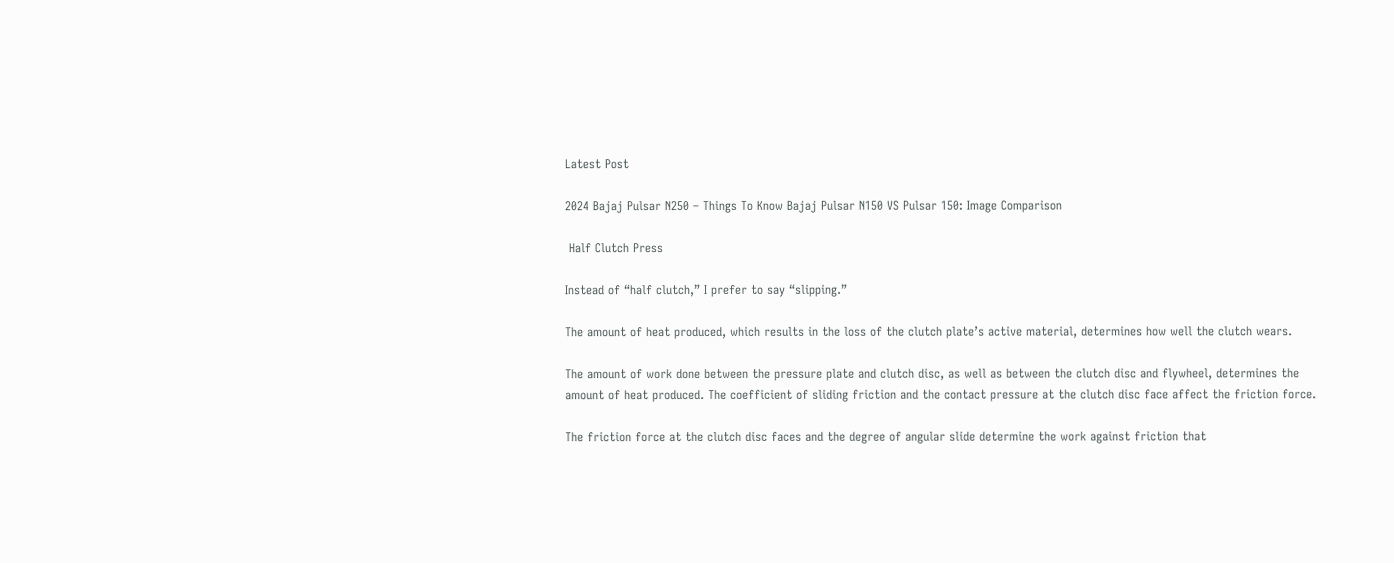Latest Post

2024 Bajaj Pulsar N250 – Things To Know Bajaj Pulsar N150 VS Pulsar 150: Image Comparison

 Half Clutch Press

Instead of “half clutch,” I prefer to say “slipping.”

The amount of heat produced, which results in the loss of the clutch plate’s active material, determines how well the clutch wears.

The amount of work done between the pressure plate and clutch disc, as well as between the clutch disc and flywheel, determines the amount of heat produced. The coefficient of sliding friction and the contact pressure at the clutch disc face affect the friction force.

The friction force at the clutch disc faces and the degree of angular slide determine the work against friction that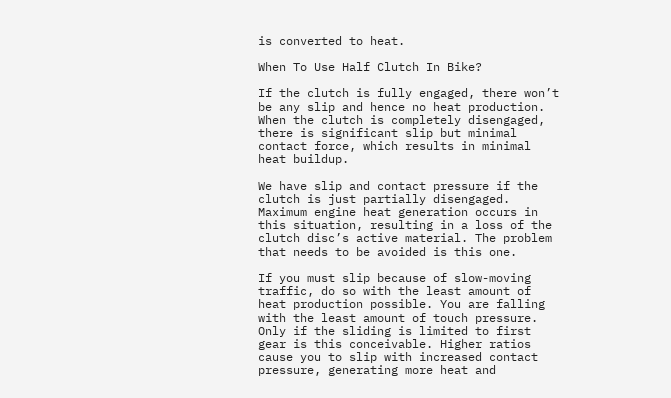is converted to heat.

When To Use Half Clutch In Bike?

If the clutch is fully engaged, there won’t be any slip and hence no heat production. When the clutch is completely disengaged, there is significant slip but minimal contact force, which results in minimal heat buildup.

We have slip and contact pressure if the clutch is just partially disengaged. Maximum engine heat generation occurs in this situation, resulting in a loss of the clutch disc’s active material. The problem that needs to be avoided is this one.

If you must slip because of slow-moving traffic, do so with the least amount of heat production possible. You are falling with the least amount of touch pressure. Only if the sliding is limited to first gear is this conceivable. Higher ratios cause you to slip with increased contact pressure, generating more heat and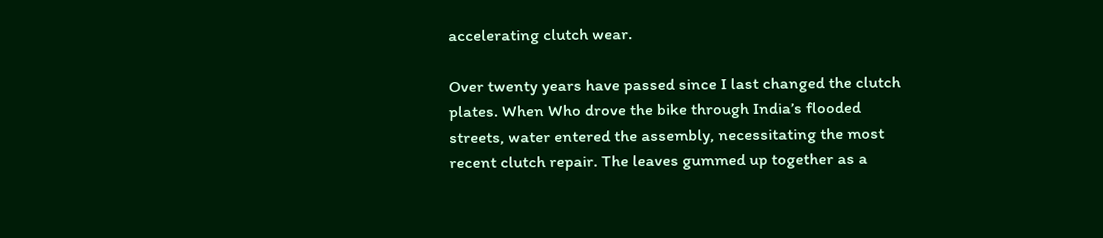accelerating clutch wear.

Over twenty years have passed since I last changed the clutch plates. When Who drove the bike through India’s flooded streets, water entered the assembly, necessitating the most recent clutch repair. The leaves gummed up together as a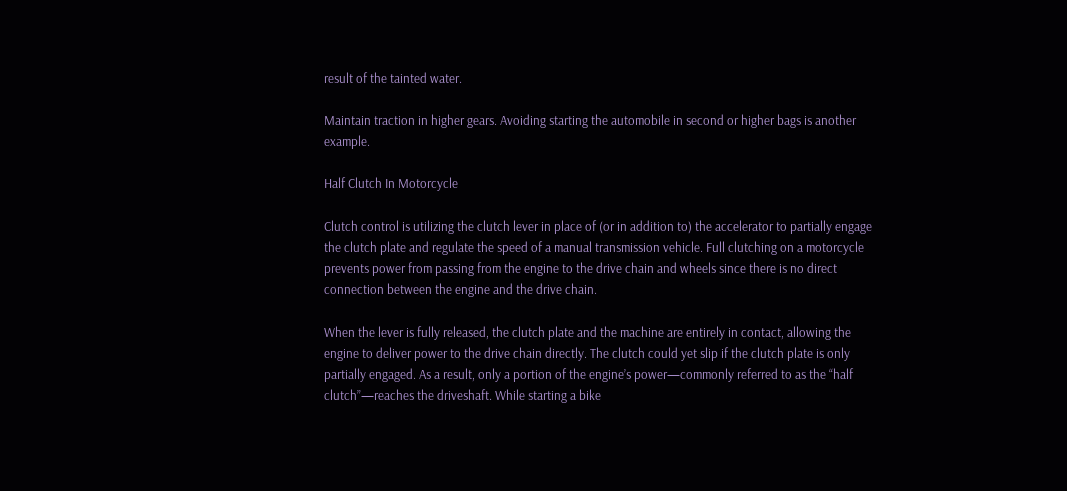result of the tainted water.

Maintain traction in higher gears. Avoiding starting the automobile in second or higher bags is another example.

Half Clutch In Motorcycle

Clutch control is utilizing the clutch lever in place of (or in addition to) the accelerator to partially engage the clutch plate and regulate the speed of a manual transmission vehicle. Full clutching on a motorcycle prevents power from passing from the engine to the drive chain and wheels since there is no direct connection between the engine and the drive chain.

When the lever is fully released, the clutch plate and the machine are entirely in contact, allowing the engine to deliver power to the drive chain directly. The clutch could yet slip if the clutch plate is only partially engaged. As a result, only a portion of the engine’s power—commonly referred to as the “half clutch”—reaches the driveshaft. While starting a bike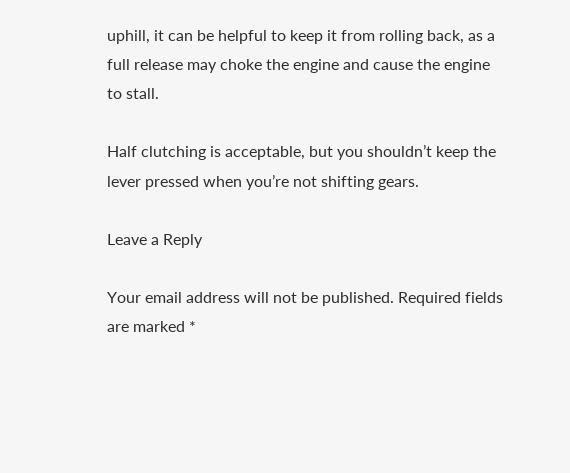uphill, it can be helpful to keep it from rolling back, as a full release may choke the engine and cause the engine to stall.

Half clutching is acceptable, but you shouldn’t keep the lever pressed when you’re not shifting gears.

Leave a Reply

Your email address will not be published. Required fields are marked *